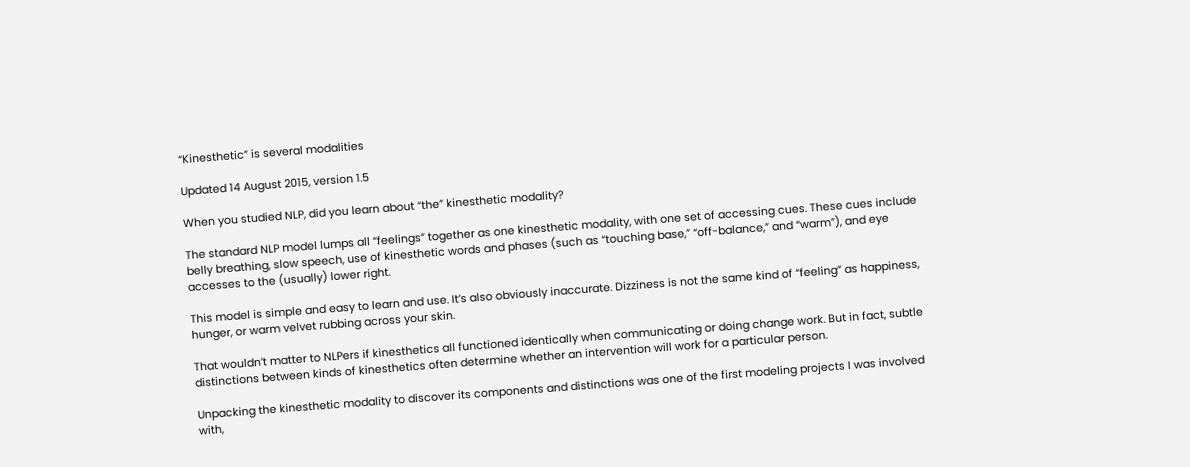“Kinesthetic” is several modalities

Updated 14 August 2015, version 1.5

When you studied NLP, did you learn about “the” kinesthetic modality?

The standard NLP model lumps all “feelings” together as one kinesthetic modality, with one set of accessing cues. These cues include belly breathing, slow speech, use of kinesthetic words and phases (such as “touching base,” “off-balance,” and “warm”), and eye accesses to the (usually) lower right.

This model is simple and easy to learn and use. It’s also obviously inaccurate. Dizziness is not the same kind of “feeling” as happiness, hunger, or warm velvet rubbing across your skin.

That wouldn’t matter to NLPers if kinesthetics all functioned identically when communicating or doing change work. But in fact, subtle distinctions between kinds of kinesthetics often determine whether an intervention will work for a particular person.

Unpacking the kinesthetic modality to discover its components and distinctions was one of the first modeling projects I was involved with,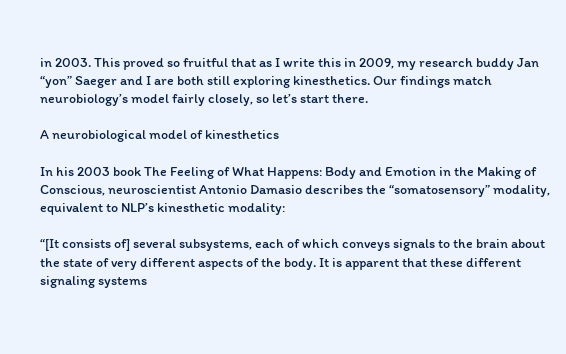in 2003. This proved so fruitful that as I write this in 2009, my research buddy Jan “yon” Saeger and I are both still exploring kinesthetics. Our findings match neurobiology’s model fairly closely, so let’s start there.

A neurobiological model of kinesthetics

In his 2003 book The Feeling of What Happens: Body and Emotion in the Making of Conscious, neuroscientist Antonio Damasio describes the “somatosensory” modality, equivalent to NLP’s kinesthetic modality:

“[It consists of] several subsystems, each of which conveys signals to the brain about the state of very different aspects of the body. It is apparent that these different signaling systems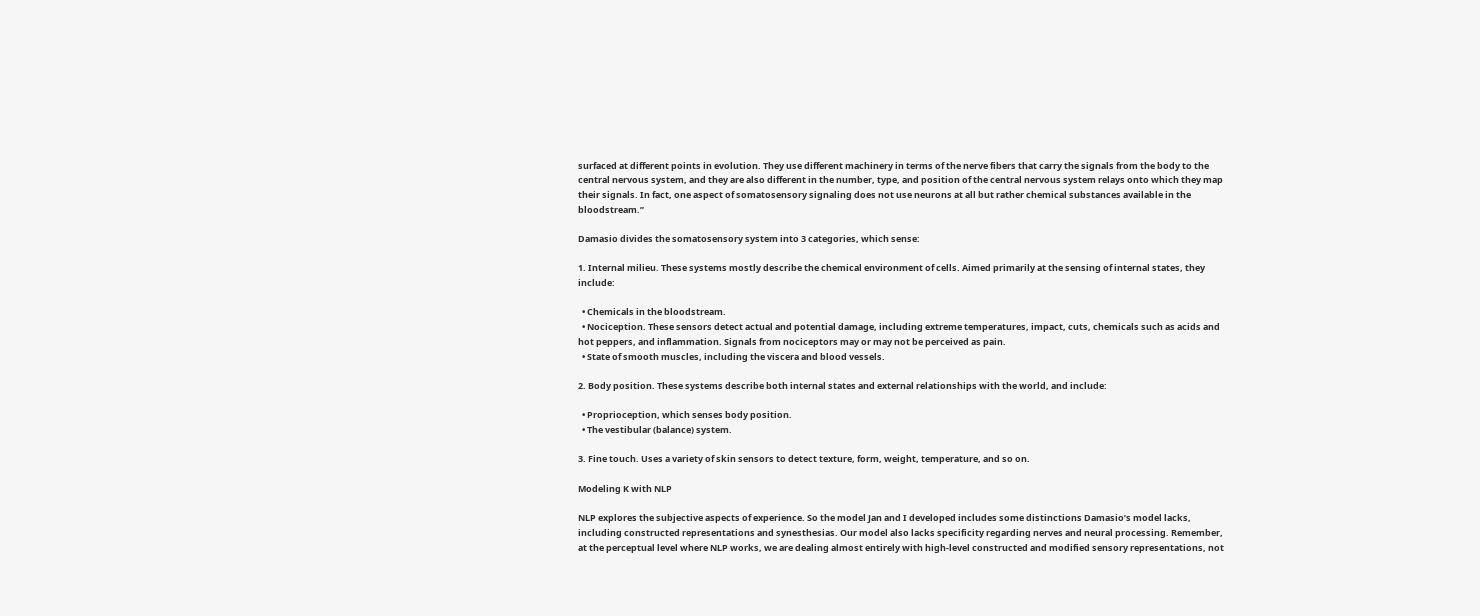surfaced at different points in evolution. They use different machinery in terms of the nerve fibers that carry the signals from the body to the central nervous system, and they are also different in the number, type, and position of the central nervous system relays onto which they map their signals. In fact, one aspect of somatosensory signaling does not use neurons at all but rather chemical substances available in the bloodstream.”

Damasio divides the somatosensory system into 3 categories, which sense:

1. Internal milieu. These systems mostly describe the chemical environment of cells. Aimed primarily at the sensing of internal states, they include:

  • Chemicals in the bloodstream.
  • Nociception. These sensors detect actual and potential damage, including extreme temperatures, impact, cuts, chemicals such as acids and hot peppers, and inflammation. Signals from nociceptors may or may not be perceived as pain.
  • State of smooth muscles, including the viscera and blood vessels.

2. Body position. These systems describe both internal states and external relationships with the world, and include:

  • Proprioception, which senses body position.
  • The vestibular (balance) system.

3. Fine touch. Uses a variety of skin sensors to detect texture, form, weight, temperature, and so on.

Modeling K with NLP

NLP explores the subjective aspects of experience. So the model Jan and I developed includes some distinctions Damasio’s model lacks, including constructed representations and synesthesias. Our model also lacks specificity regarding nerves and neural processing. Remember, at the perceptual level where NLP works, we are dealing almost entirely with high-level constructed and modified sensory representations, not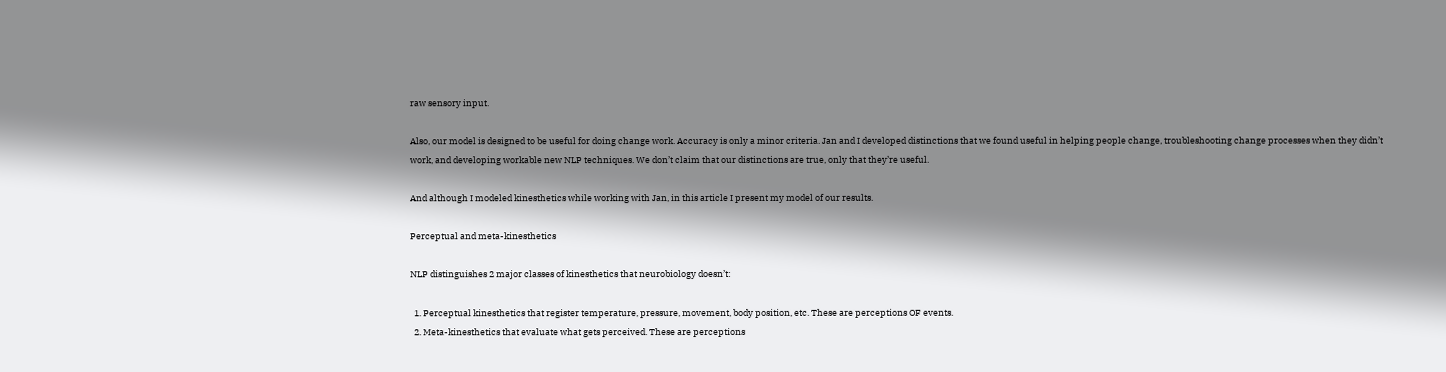raw sensory input.

Also, our model is designed to be useful for doing change work. Accuracy is only a minor criteria. Jan and I developed distinctions that we found useful in helping people change, troubleshooting change processes when they didn’t work, and developing workable new NLP techniques. We don’t claim that our distinctions are true, only that they’re useful.

And although I modeled kinesthetics while working with Jan, in this article I present my model of our results.

Perceptual and meta-kinesthetics

NLP distinguishes 2 major classes of kinesthetics that neurobiology doesn’t:

  1. Perceptual kinesthetics that register temperature, pressure, movement, body position, etc. These are perceptions OF events.
  2. Meta-kinesthetics that evaluate what gets perceived. These are perceptions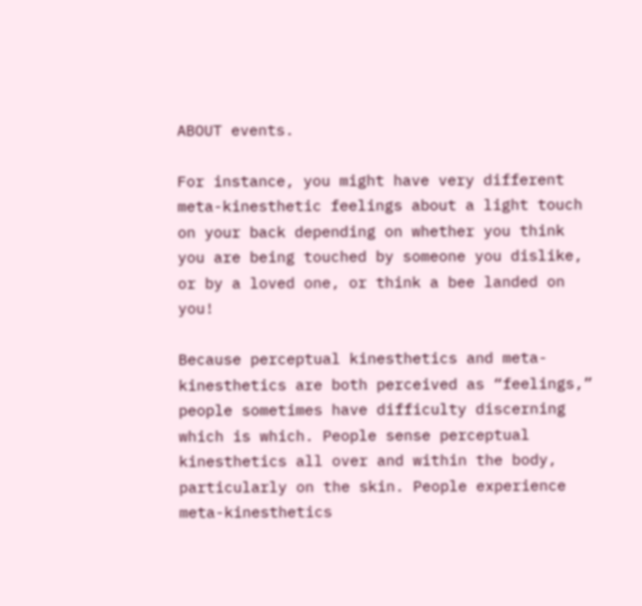ABOUT events.

For instance, you might have very different meta-kinesthetic feelings about a light touch on your back depending on whether you think you are being touched by someone you dislike, or by a loved one, or think a bee landed on you!

Because perceptual kinesthetics and meta-kinesthetics are both perceived as “feelings,” people sometimes have difficulty discerning which is which. People sense perceptual kinesthetics all over and within the body, particularly on the skin. People experience meta-kinesthetics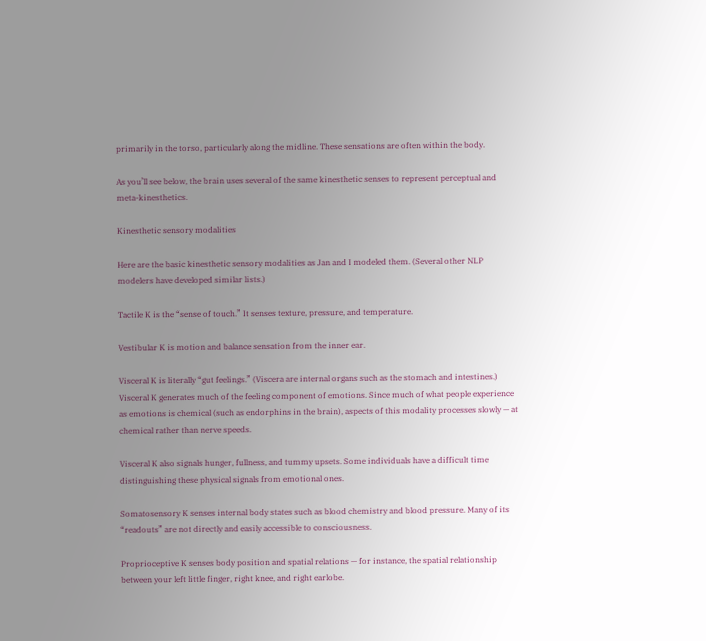primarily in the torso, particularly along the midline. These sensations are often within the body.

As you’ll see below, the brain uses several of the same kinesthetic senses to represent perceptual and meta-kinesthetics.

Kinesthetic sensory modalities

Here are the basic kinesthetic sensory modalities as Jan and I modeled them. (Several other NLP modelers have developed similar lists.)

Tactile K is the “sense of touch.” It senses texture, pressure, and temperature.

Vestibular K is motion and balance sensation from the inner ear.

Visceral K is literally “gut feelings.” (Viscera are internal organs such as the stomach and intestines.) Visceral K generates much of the feeling component of emotions. Since much of what people experience as emotions is chemical (such as endorphins in the brain), aspects of this modality processes slowly — at chemical rather than nerve speeds.

Visceral K also signals hunger, fullness, and tummy upsets. Some individuals have a difficult time distinguishing these physical signals from emotional ones.

Somatosensory K senses internal body states such as blood chemistry and blood pressure. Many of its “readouts” are not directly and easily accessible to consciousness.

Proprioceptive K senses body position and spatial relations — for instance, the spatial relationship between your left little finger, right knee, and right earlobe.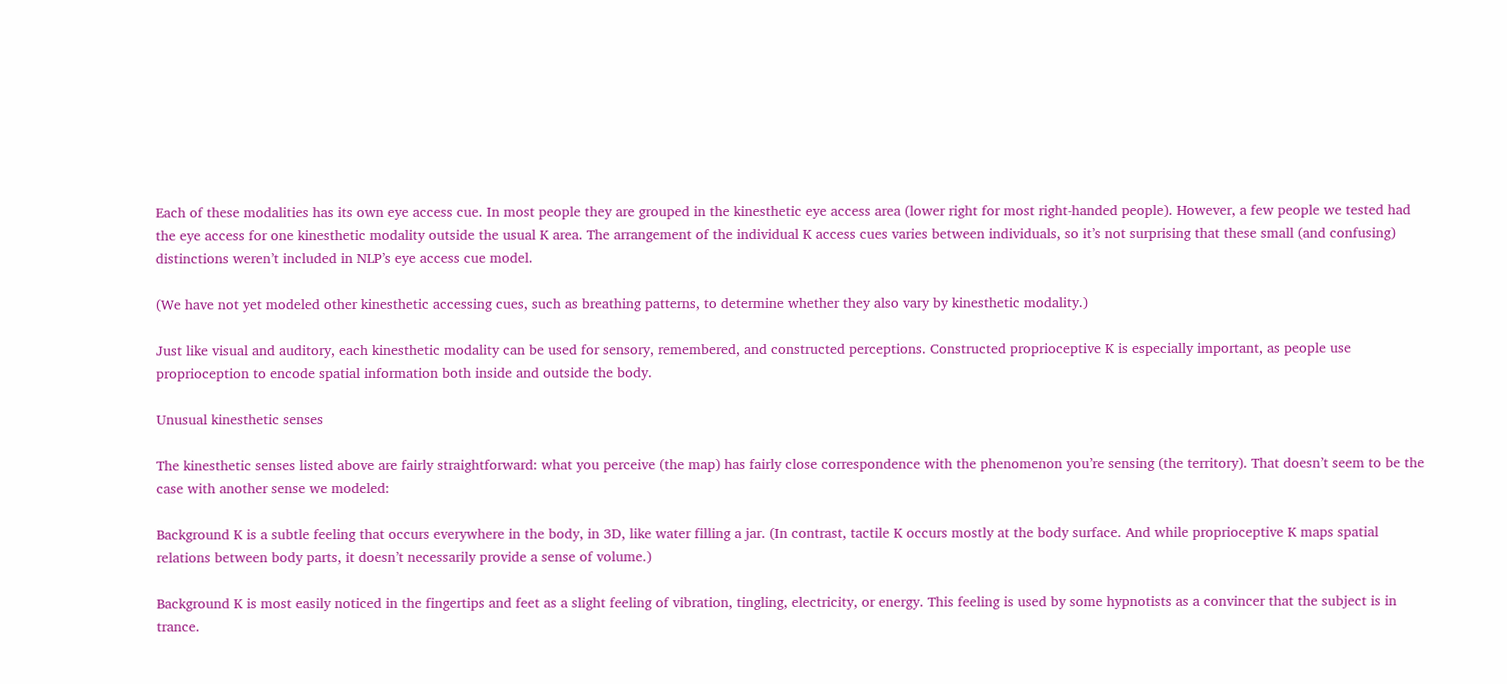Each of these modalities has its own eye access cue. In most people they are grouped in the kinesthetic eye access area (lower right for most right-handed people). However, a few people we tested had the eye access for one kinesthetic modality outside the usual K area. The arrangement of the individual K access cues varies between individuals, so it’s not surprising that these small (and confusing) distinctions weren’t included in NLP’s eye access cue model.

(We have not yet modeled other kinesthetic accessing cues, such as breathing patterns, to determine whether they also vary by kinesthetic modality.)

Just like visual and auditory, each kinesthetic modality can be used for sensory, remembered, and constructed perceptions. Constructed proprioceptive K is especially important, as people use proprioception to encode spatial information both inside and outside the body.

Unusual kinesthetic senses

The kinesthetic senses listed above are fairly straightforward: what you perceive (the map) has fairly close correspondence with the phenomenon you’re sensing (the territory). That doesn’t seem to be the case with another sense we modeled:

Background K is a subtle feeling that occurs everywhere in the body, in 3D, like water filling a jar. (In contrast, tactile K occurs mostly at the body surface. And while proprioceptive K maps spatial relations between body parts, it doesn’t necessarily provide a sense of volume.)

Background K is most easily noticed in the fingertips and feet as a slight feeling of vibration, tingling, electricity, or energy. This feeling is used by some hypnotists as a convincer that the subject is in trance.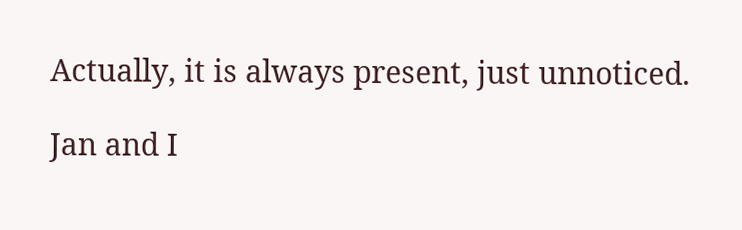Actually, it is always present, just unnoticed.

Jan and I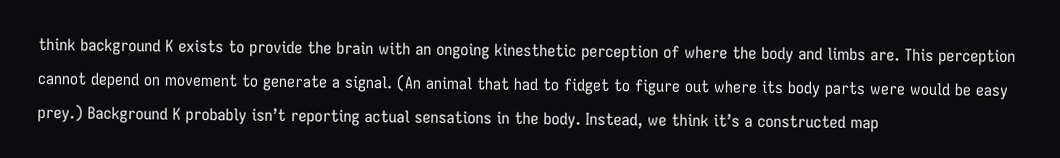think background K exists to provide the brain with an ongoing kinesthetic perception of where the body and limbs are. This perception cannot depend on movement to generate a signal. (An animal that had to fidget to figure out where its body parts were would be easy prey.) Background K probably isn’t reporting actual sensations in the body. Instead, we think it’s a constructed map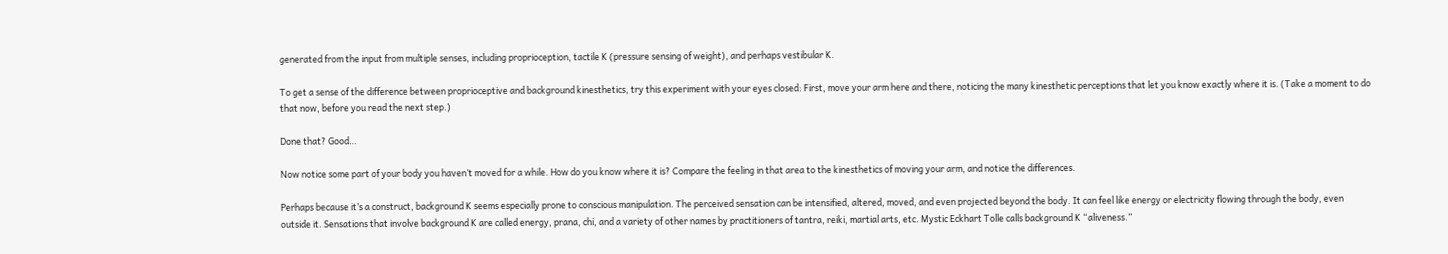generated from the input from multiple senses, including proprioception, tactile K (pressure sensing of weight), and perhaps vestibular K.

To get a sense of the difference between proprioceptive and background kinesthetics, try this experiment with your eyes closed: First, move your arm here and there, noticing the many kinesthetic perceptions that let you know exactly where it is. (Take a moment to do that now, before you read the next step.)

Done that? Good…

Now notice some part of your body you haven’t moved for a while. How do you know where it is? Compare the feeling in that area to the kinesthetics of moving your arm, and notice the differences.

Perhaps because it’s a construct, background K seems especially prone to conscious manipulation. The perceived sensation can be intensified, altered, moved, and even projected beyond the body. It can feel like energy or electricity flowing through the body, even outside it. Sensations that involve background K are called energy, prana, chi, and a variety of other names by practitioners of tantra, reiki, martial arts, etc. Mystic Eckhart Tolle calls background K “aliveness.”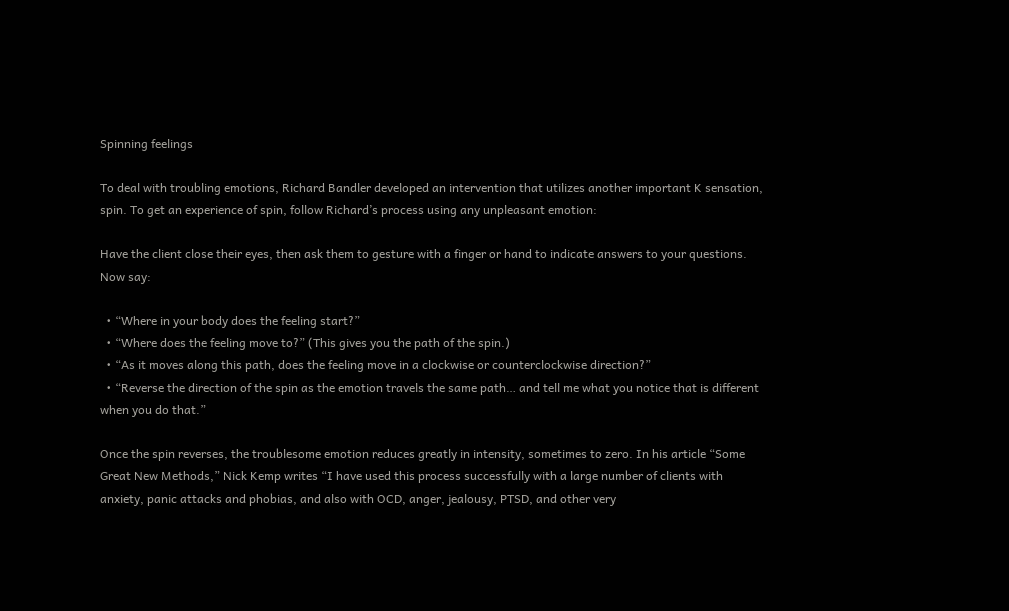Spinning feelings

To deal with troubling emotions, Richard Bandler developed an intervention that utilizes another important K sensation, spin. To get an experience of spin, follow Richard’s process using any unpleasant emotion:

Have the client close their eyes, then ask them to gesture with a finger or hand to indicate answers to your questions. Now say:

  • “Where in your body does the feeling start?”
  • “Where does the feeling move to?” (This gives you the path of the spin.)
  • “As it moves along this path, does the feeling move in a clockwise or counterclockwise direction?”
  • “Reverse the direction of the spin as the emotion travels the same path… and tell me what you notice that is different when you do that.”

Once the spin reverses, the troublesome emotion reduces greatly in intensity, sometimes to zero. In his article “Some Great New Methods,” Nick Kemp writes “I have used this process successfully with a large number of clients with anxiety, panic attacks and phobias, and also with OCD, anger, jealousy, PTSD, and other very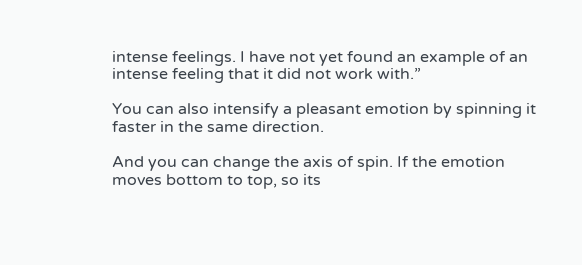intense feelings. I have not yet found an example of an intense feeling that it did not work with.”

You can also intensify a pleasant emotion by spinning it faster in the same direction.

And you can change the axis of spin. If the emotion moves bottom to top, so its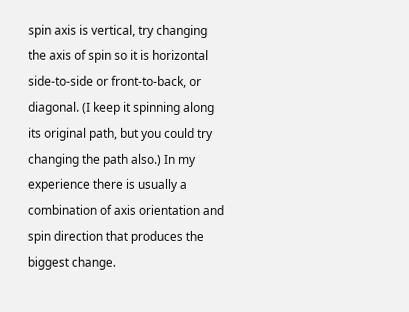spin axis is vertical, try changing the axis of spin so it is horizontal side-to-side or front-to-back, or diagonal. (I keep it spinning along its original path, but you could try changing the path also.) In my experience there is usually a combination of axis orientation and spin direction that produces the biggest change.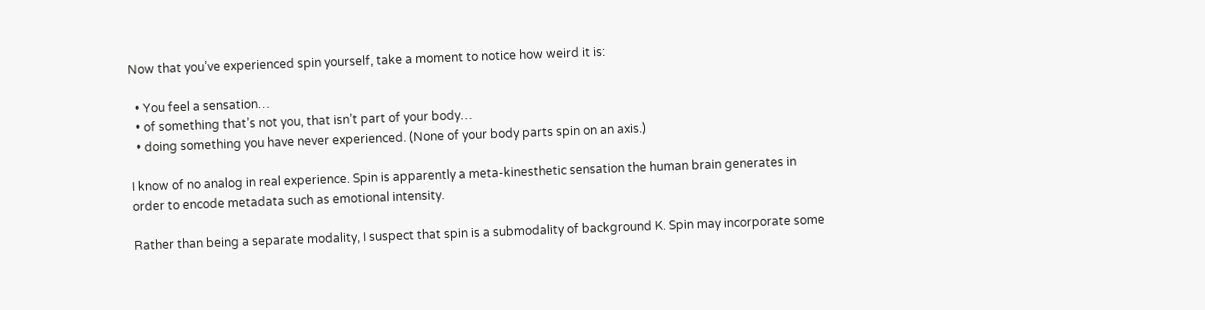Now that you’ve experienced spin yourself, take a moment to notice how weird it is:

  • You feel a sensation…
  • of something that’s not you, that isn’t part of your body…
  • doing something you have never experienced. (None of your body parts spin on an axis.)

I know of no analog in real experience. Spin is apparently a meta-kinesthetic sensation the human brain generates in order to encode metadata such as emotional intensity.

Rather than being a separate modality, I suspect that spin is a submodality of background K. Spin may incorporate some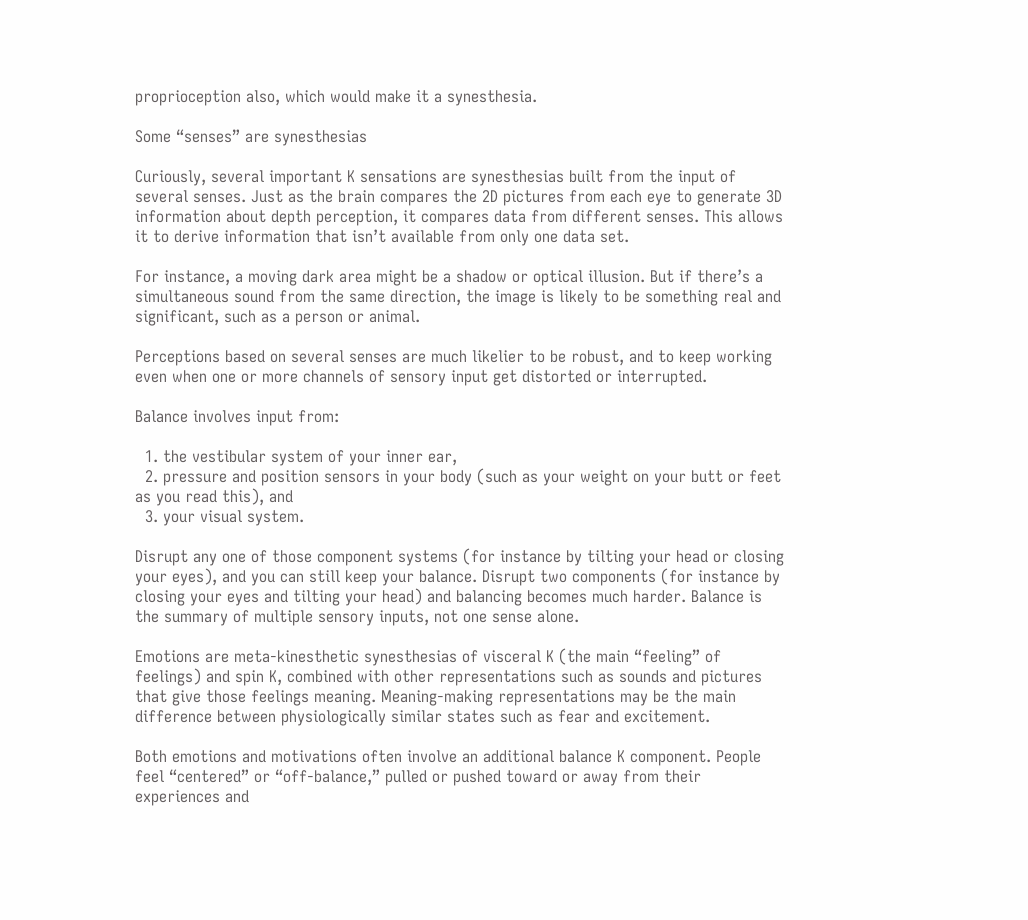proprioception also, which would make it a synesthesia.

Some “senses” are synesthesias

Curiously, several important K sensations are synesthesias built from the input of several senses. Just as the brain compares the 2D pictures from each eye to generate 3D information about depth perception, it compares data from different senses. This allows it to derive information that isn’t available from only one data set.

For instance, a moving dark area might be a shadow or optical illusion. But if there’s a simultaneous sound from the same direction, the image is likely to be something real and significant, such as a person or animal.

Perceptions based on several senses are much likelier to be robust, and to keep working even when one or more channels of sensory input get distorted or interrupted.

Balance involves input from:

  1. the vestibular system of your inner ear,
  2. pressure and position sensors in your body (such as your weight on your butt or feet as you read this), and
  3. your visual system.

Disrupt any one of those component systems (for instance by tilting your head or closing your eyes), and you can still keep your balance. Disrupt two components (for instance by closing your eyes and tilting your head) and balancing becomes much harder. Balance is the summary of multiple sensory inputs, not one sense alone.

Emotions are meta-kinesthetic synesthesias of visceral K (the main “feeling” of feelings) and spin K, combined with other representations such as sounds and pictures that give those feelings meaning. Meaning-making representations may be the main difference between physiologically similar states such as fear and excitement.

Both emotions and motivations often involve an additional balance K component. People feel “centered” or “off-balance,” pulled or pushed toward or away from their experiences and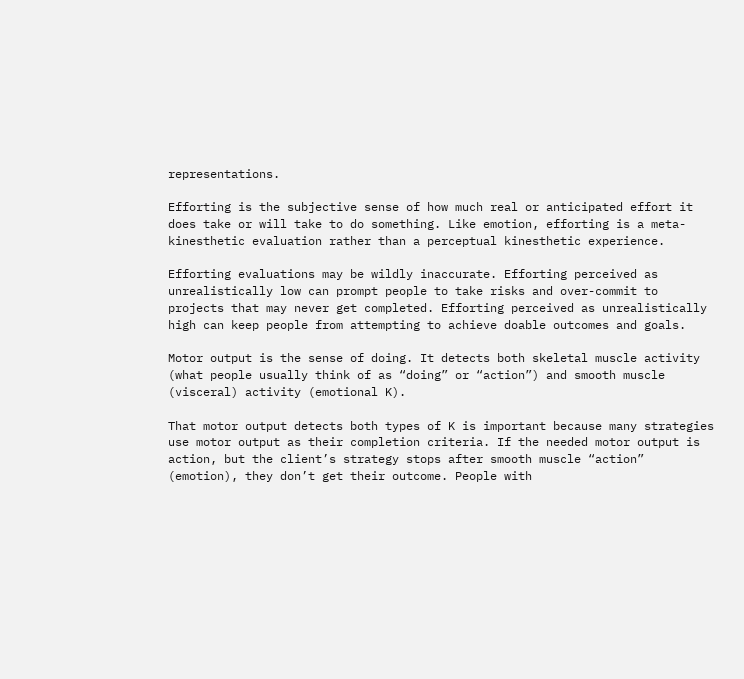representations.

Efforting is the subjective sense of how much real or anticipated effort it does take or will take to do something. Like emotion, efforting is a meta-kinesthetic evaluation rather than a perceptual kinesthetic experience.

Efforting evaluations may be wildly inaccurate. Efforting perceived as unrealistically low can prompt people to take risks and over-commit to projects that may never get completed. Efforting perceived as unrealistically high can keep people from attempting to achieve doable outcomes and goals.

Motor output is the sense of doing. It detects both skeletal muscle activity (what people usually think of as “doing” or “action”) and smooth muscle (visceral) activity (emotional K).

That motor output detects both types of K is important because many strategies use motor output as their completion criteria. If the needed motor output is action, but the client’s strategy stops after smooth muscle “action” (emotion), they don’t get their outcome. People with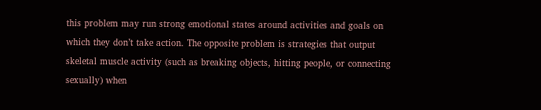this problem may run strong emotional states around activities and goals on which they don’t take action. The opposite problem is strategies that output skeletal muscle activity (such as breaking objects, hitting people, or connecting sexually) when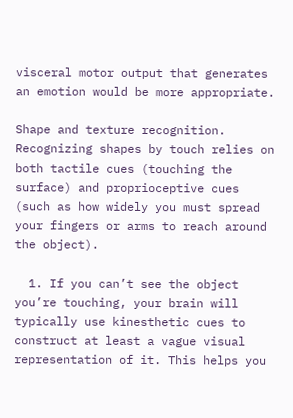visceral motor output that generates an emotion would be more appropriate.

Shape and texture recognition. Recognizing shapes by touch relies on both tactile cues (touching the surface) and proprioceptive cues (such as how widely you must spread your fingers or arms to reach around the object).

  1. If you can’t see the object you’re touching, your brain will typically use kinesthetic cues to construct at least a vague visual representation of it. This helps you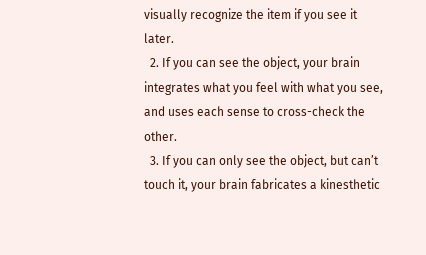visually recognize the item if you see it later.
  2. If you can see the object, your brain integrates what you feel with what you see, and uses each sense to cross-check the other.
  3. If you can only see the object, but can’t touch it, your brain fabricates a kinesthetic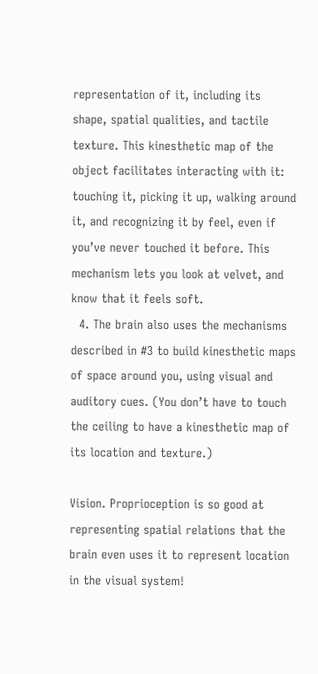representation of it, including its shape, spatial qualities, and tactile texture. This kinesthetic map of the object facilitates interacting with it: touching it, picking it up, walking around it, and recognizing it by feel, even if you’ve never touched it before. This mechanism lets you look at velvet, and know that it feels soft.
  4. The brain also uses the mechanisms described in #3 to build kinesthetic maps of space around you, using visual and auditory cues. (You don’t have to touch the ceiling to have a kinesthetic map of its location and texture.)

Vision. Proprioception is so good at representing spatial relations that the brain even uses it to represent location in the visual system!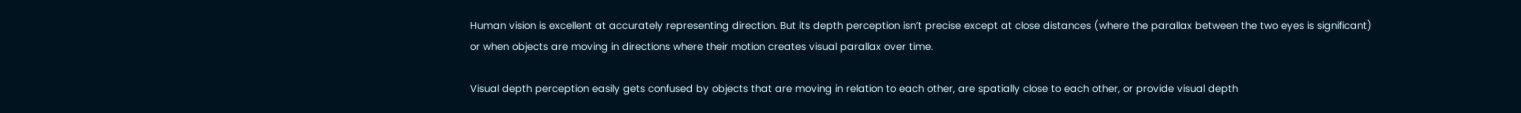Human vision is excellent at accurately representing direction. But its depth perception isn’t precise except at close distances (where the parallax between the two eyes is significant) or when objects are moving in directions where their motion creates visual parallax over time.

Visual depth perception easily gets confused by objects that are moving in relation to each other, are spatially close to each other, or provide visual depth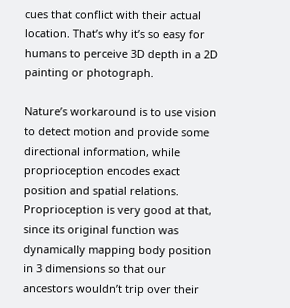cues that conflict with their actual location. That’s why it’s so easy for humans to perceive 3D depth in a 2D painting or photograph.

Nature’s workaround is to use vision to detect motion and provide some directional information, while proprioception encodes exact position and spatial relations. Proprioception is very good at that, since its original function was dynamically mapping body position in 3 dimensions so that our ancestors wouldn’t trip over their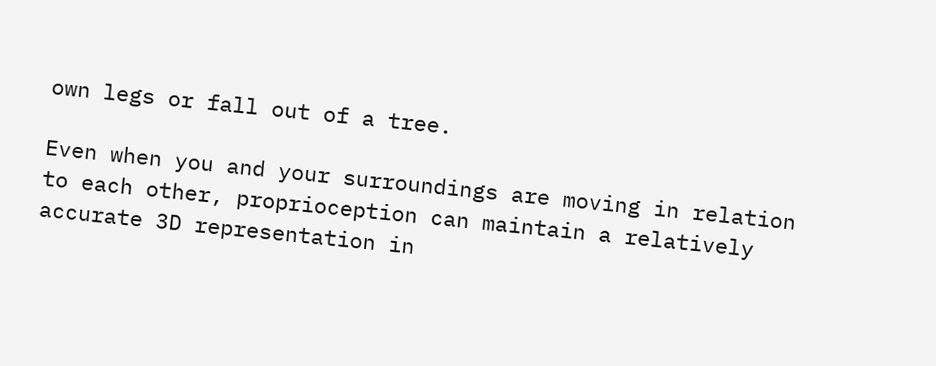own legs or fall out of a tree.

Even when you and your surroundings are moving in relation to each other, proprioception can maintain a relatively accurate 3D representation in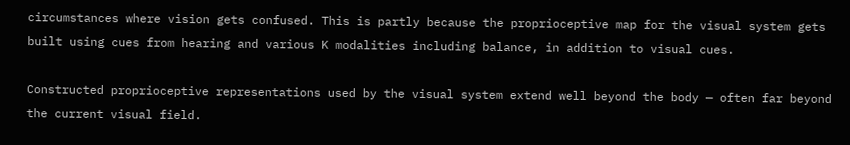circumstances where vision gets confused. This is partly because the proprioceptive map for the visual system gets built using cues from hearing and various K modalities including balance, in addition to visual cues.

Constructed proprioceptive representations used by the visual system extend well beyond the body — often far beyond the current visual field.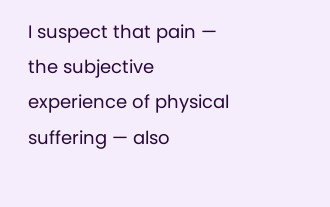I suspect that pain — the subjective experience of physical suffering — also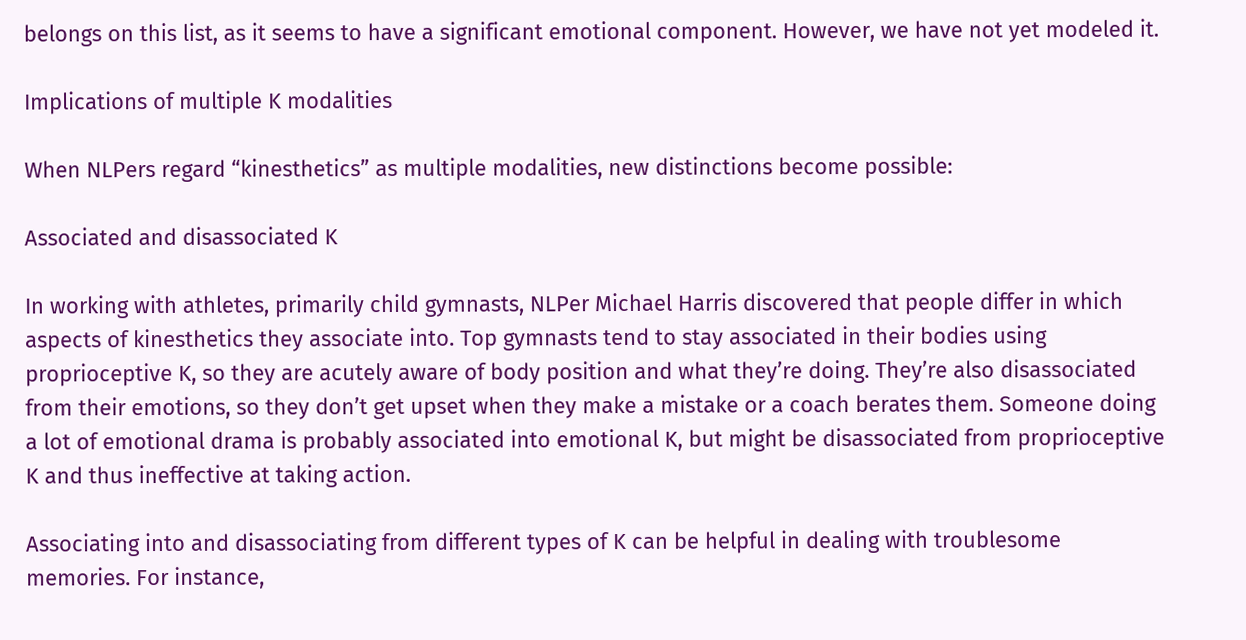belongs on this list, as it seems to have a significant emotional component. However, we have not yet modeled it.

Implications of multiple K modalities

When NLPers regard “kinesthetics” as multiple modalities, new distinctions become possible:

Associated and disassociated K

In working with athletes, primarily child gymnasts, NLPer Michael Harris discovered that people differ in which aspects of kinesthetics they associate into. Top gymnasts tend to stay associated in their bodies using proprioceptive K, so they are acutely aware of body position and what they’re doing. They’re also disassociated from their emotions, so they don’t get upset when they make a mistake or a coach berates them. Someone doing a lot of emotional drama is probably associated into emotional K, but might be disassociated from proprioceptive K and thus ineffective at taking action.

Associating into and disassociating from different types of K can be helpful in dealing with troublesome memories. For instance,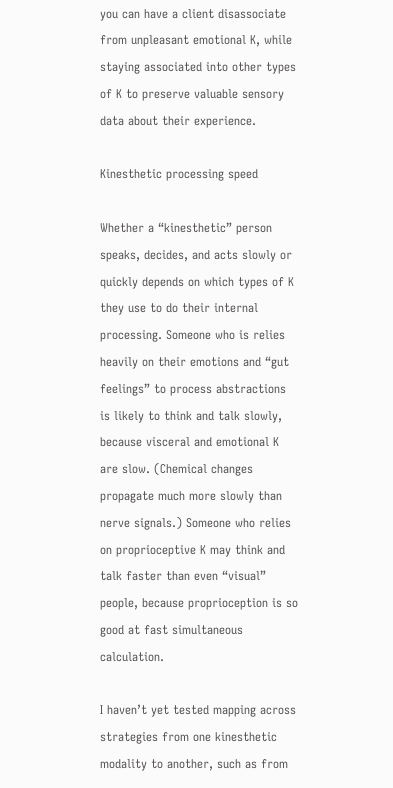you can have a client disassociate from unpleasant emotional K, while staying associated into other types of K to preserve valuable sensory data about their experience.

Kinesthetic processing speed

Whether a “kinesthetic” person speaks, decides, and acts slowly or quickly depends on which types of K they use to do their internal processing. Someone who is relies heavily on their emotions and “gut feelings” to process abstractions is likely to think and talk slowly, because visceral and emotional K are slow. (Chemical changes propagate much more slowly than nerve signals.) Someone who relies on proprioceptive K may think and talk faster than even “visual” people, because proprioception is so good at fast simultaneous calculation.

I haven’t yet tested mapping across strategies from one kinesthetic modality to another, such as from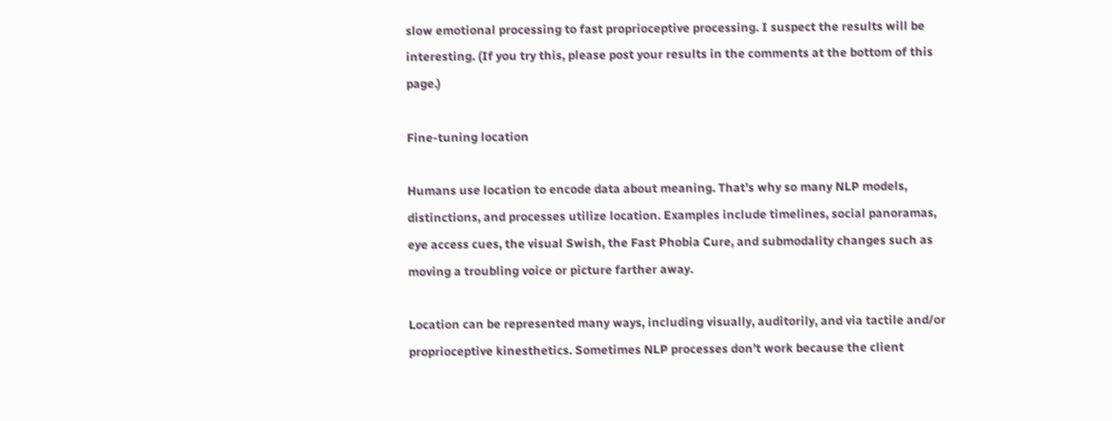slow emotional processing to fast proprioceptive processing. I suspect the results will be interesting. (If you try this, please post your results in the comments at the bottom of this page.)

Fine-tuning location

Humans use location to encode data about meaning. That’s why so many NLP models, distinctions, and processes utilize location. Examples include timelines, social panoramas, eye access cues, the visual Swish, the Fast Phobia Cure, and submodality changes such as moving a troubling voice or picture farther away.

Location can be represented many ways, including visually, auditorily, and via tactile and/or proprioceptive kinesthetics. Sometimes NLP processes don’t work because the client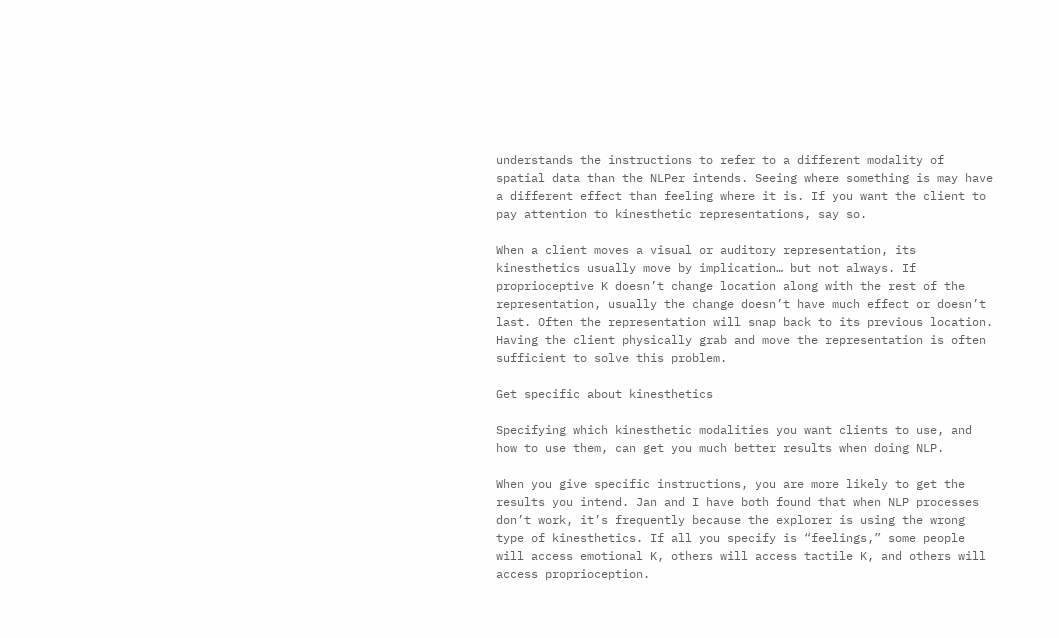understands the instructions to refer to a different modality of spatial data than the NLPer intends. Seeing where something is may have a different effect than feeling where it is. If you want the client to pay attention to kinesthetic representations, say so.

When a client moves a visual or auditory representation, its kinesthetics usually move by implication… but not always. If proprioceptive K doesn’t change location along with the rest of the representation, usually the change doesn’t have much effect or doesn’t last. Often the representation will snap back to its previous location. Having the client physically grab and move the representation is often sufficient to solve this problem.

Get specific about kinesthetics

Specifying which kinesthetic modalities you want clients to use, and how to use them, can get you much better results when doing NLP.

When you give specific instructions, you are more likely to get the results you intend. Jan and I have both found that when NLP processes don’t work, it’s frequently because the explorer is using the wrong type of kinesthetics. If all you specify is “feelings,” some people will access emotional K, others will access tactile K, and others will access proprioception.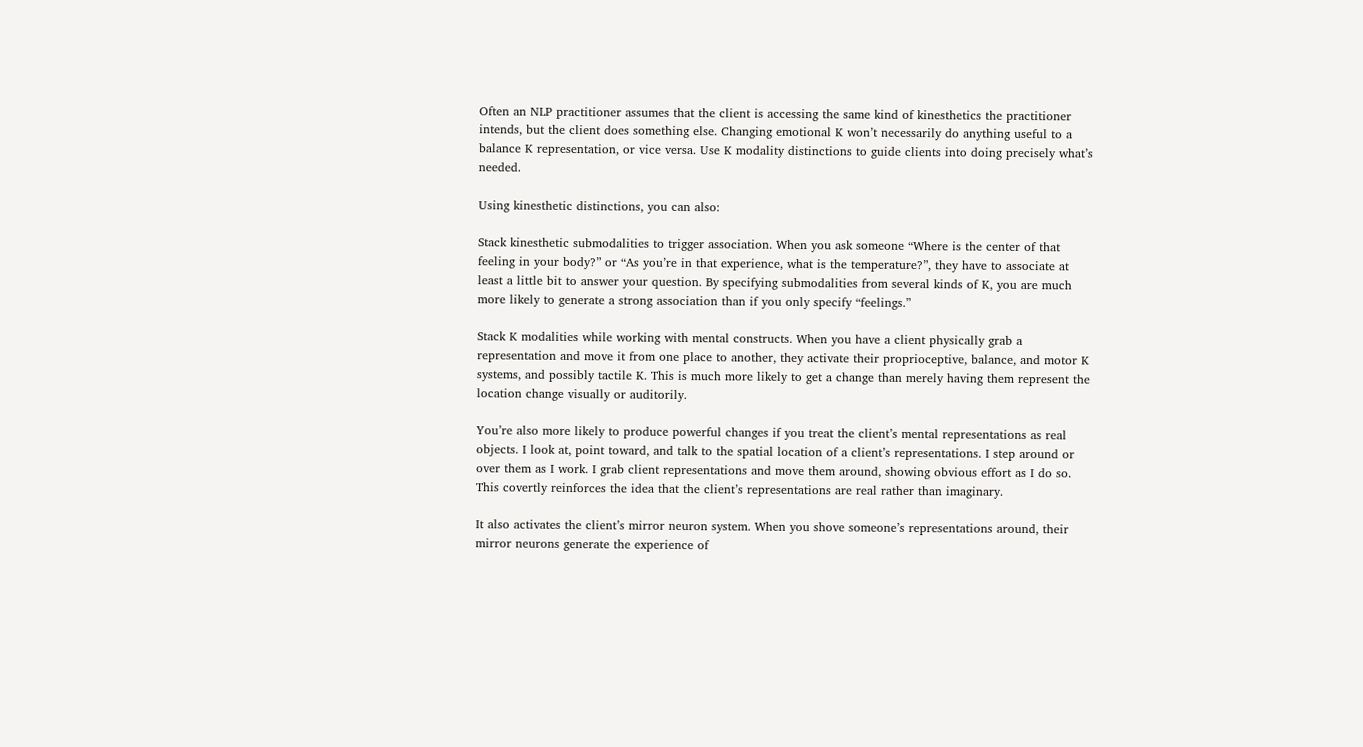Often an NLP practitioner assumes that the client is accessing the same kind of kinesthetics the practitioner intends, but the client does something else. Changing emotional K won’t necessarily do anything useful to a balance K representation, or vice versa. Use K modality distinctions to guide clients into doing precisely what’s needed.

Using kinesthetic distinctions, you can also:

Stack kinesthetic submodalities to trigger association. When you ask someone “Where is the center of that feeling in your body?” or “As you’re in that experience, what is the temperature?”, they have to associate at least a little bit to answer your question. By specifying submodalities from several kinds of K, you are much more likely to generate a strong association than if you only specify “feelings.”

Stack K modalities while working with mental constructs. When you have a client physically grab a representation and move it from one place to another, they activate their proprioceptive, balance, and motor K systems, and possibly tactile K. This is much more likely to get a change than merely having them represent the location change visually or auditorily.

You’re also more likely to produce powerful changes if you treat the client’s mental representations as real objects. I look at, point toward, and talk to the spatial location of a client’s representations. I step around or over them as I work. I grab client representations and move them around, showing obvious effort as I do so. This covertly reinforces the idea that the client’s representations are real rather than imaginary.

It also activates the client’s mirror neuron system. When you shove someone’s representations around, their mirror neurons generate the experience of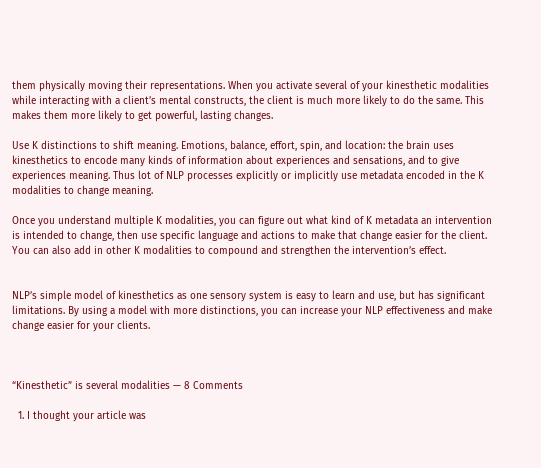them physically moving their representations. When you activate several of your kinesthetic modalities while interacting with a client’s mental constructs, the client is much more likely to do the same. This makes them more likely to get powerful, lasting changes.

Use K distinctions to shift meaning. Emotions, balance, effort, spin, and location: the brain uses kinesthetics to encode many kinds of information about experiences and sensations, and to give experiences meaning. Thus lot of NLP processes explicitly or implicitly use metadata encoded in the K modalities to change meaning.

Once you understand multiple K modalities, you can figure out what kind of K metadata an intervention is intended to change, then use specific language and actions to make that change easier for the client. You can also add in other K modalities to compound and strengthen the intervention’s effect.


NLP’s simple model of kinesthetics as one sensory system is easy to learn and use, but has significant limitations. By using a model with more distinctions, you can increase your NLP effectiveness and make change easier for your clients.



“Kinesthetic” is several modalities — 8 Comments

  1. I thought your article was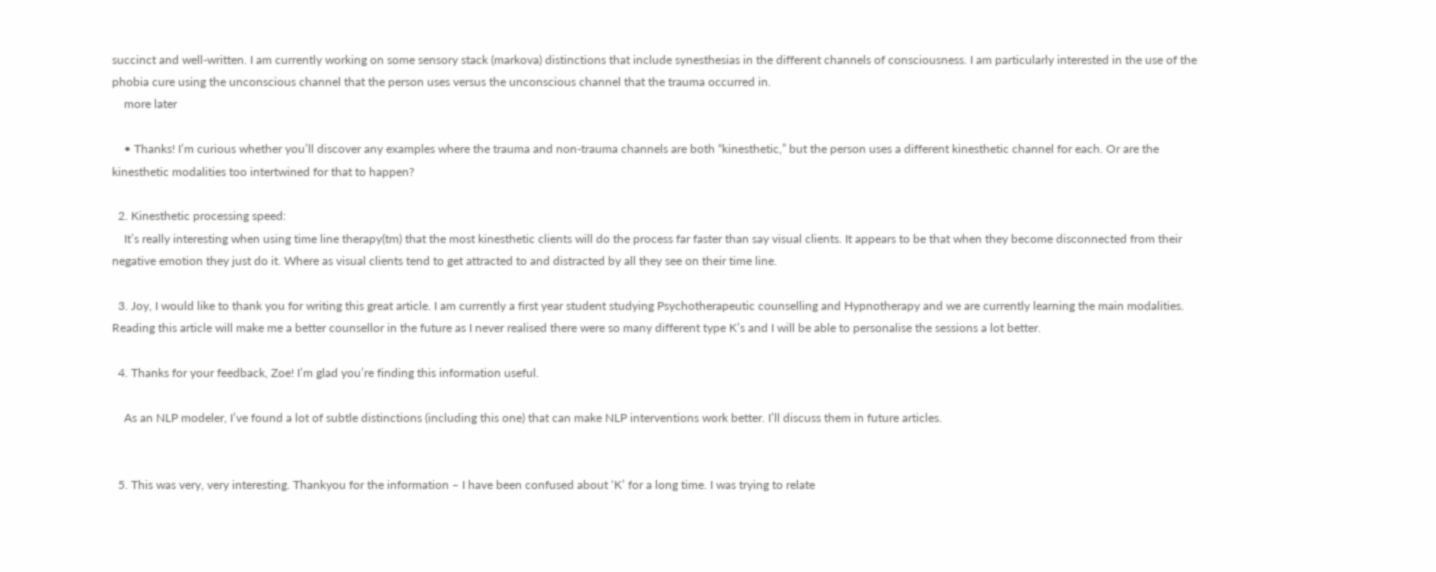succinct and well-written. I am currently working on some sensory stack (markova) distinctions that include synesthesias in the different channels of consciousness. I am particularly interested in the use of the phobia cure using the unconscious channel that the person uses versus the unconscious channel that the trauma occurred in.
    more later

    • Thanks! I’m curious whether you’ll discover any examples where the trauma and non-trauma channels are both “kinesthetic,” but the person uses a different kinesthetic channel for each. Or are the kinesthetic modalities too intertwined for that to happen?

  2. Kinesthetic processing speed:
    It’s really interesting when using time line therapy(tm) that the most kinesthetic clients will do the process far faster than say visual clients. It appears to be that when they become disconnected from their negative emotion they just do it. Where as visual clients tend to get attracted to and distracted by all they see on their time line.

  3. Joy, I would like to thank you for writing this great article. I am currently a first year student studying Psychotherapeutic counselling and Hypnotherapy and we are currently learning the main modalities. Reading this article will make me a better counsellor in the future as I never realised there were so many different type K’s and I will be able to personalise the sessions a lot better.

  4. Thanks for your feedback, Zoe! I’m glad you’re finding this information useful.

    As an NLP modeler, I’ve found a lot of subtle distinctions (including this one) that can make NLP interventions work better. I’ll discuss them in future articles.


  5. This was very, very interesting. Thankyou for the information – I have been confused about ‘K’ for a long time. I was trying to relate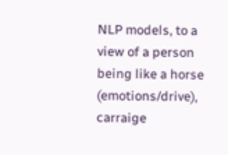NLP models, to a view of a person being like a horse (emotions/drive), carraige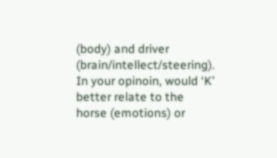(body) and driver (brain/intellect/steering). In your opinoin, would ‘K’ better relate to the horse (emotions) or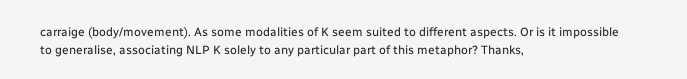carraige (body/movement). As some modalities of K seem suited to different aspects. Or is it impossible to generalise, associating NLP K solely to any particular part of this metaphor? Thanks,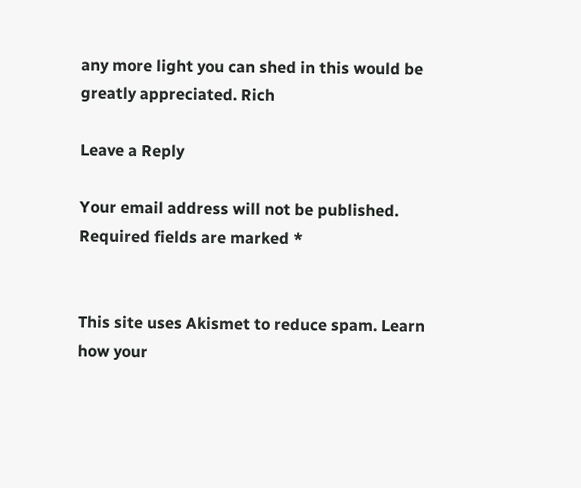any more light you can shed in this would be greatly appreciated. Rich

Leave a Reply

Your email address will not be published. Required fields are marked *


This site uses Akismet to reduce spam. Learn how your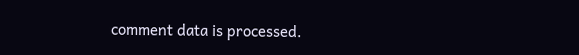comment data is processed.